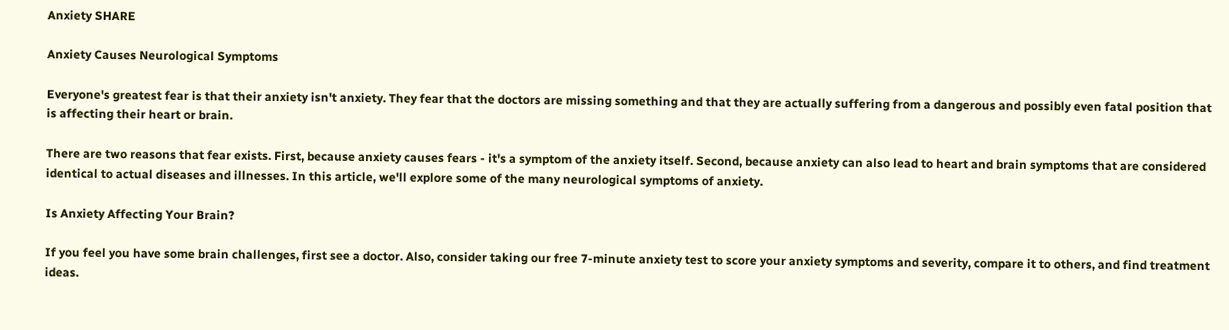Anxiety SHARE

Anxiety Causes Neurological Symptoms

Everyone's greatest fear is that their anxiety isn't anxiety. They fear that the doctors are missing something and that they are actually suffering from a dangerous and possibly even fatal position that is affecting their heart or brain.

There are two reasons that fear exists. First, because anxiety causes fears - it's a symptom of the anxiety itself. Second, because anxiety can also lead to heart and brain symptoms that are considered identical to actual diseases and illnesses. In this article, we'll explore some of the many neurological symptoms of anxiety.

Is Anxiety Affecting Your Brain?

If you feel you have some brain challenges, first see a doctor. Also, consider taking our free 7-minute anxiety test to score your anxiety symptoms and severity, compare it to others, and find treatment ideas.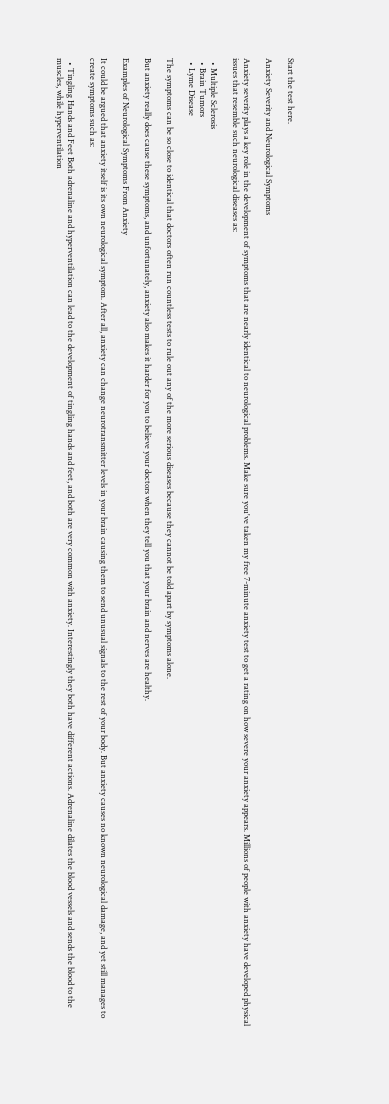Start the test here.

Anxiety Severity and Neurological Symptoms

Anxiety severity plays a key role in the development of symptoms that are nearly identical to neurological problems. Make sure you've taken my free 7-minute anxiety test to get a rating on how severe your anxiety appears. Millions of people with anxiety have developed physical issues that resemble such neurological diseases as:

  • Multiple Sclerosis
  • Brain Tumors
  • Lyme Disease

The symptoms can be so close to identical that doctors often run countless tests to rule out any of the more serious diseases because they cannot be told apart by symptoms alone.

But anxiety really does cause these symptoms, and unfortunately, anxiety also makes it harder for you to believe your doctors when they tell you that your brain and nerves are healthy.

Examples of Neurological Symptoms From Anxiety

It could be argued that anxiety itself is its own neurological symptom. After all, anxiety can change neurotransmitter levels in your brain causing them to send unusual signals to the rest of your body. But anxiety causes no known neurological damage, and yet still manages to create symptoms such as:

  • Tingling Hands and Feet Both adrenaline and hyperventilation can lead to the development of tingling hands and feet, and both are very common with anxiety. Interestingly they both have different actions. Adrenaline dilates the blood vessels and sends the blood to the muscles, while hyperventilation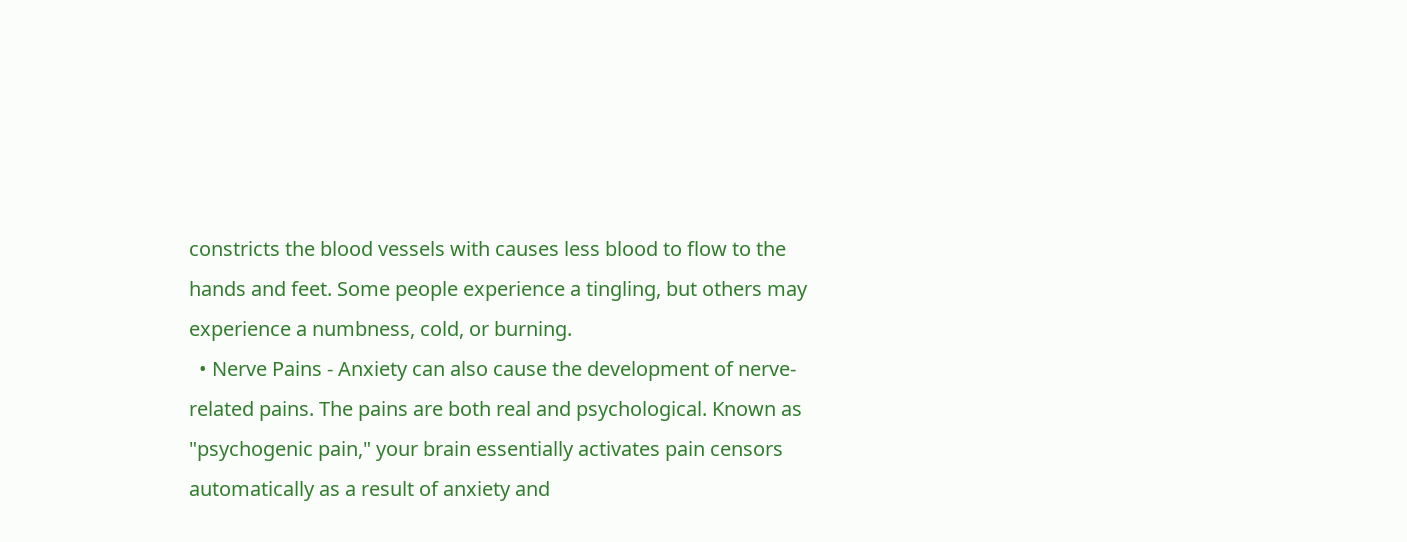constricts the blood vessels with causes less blood to flow to the hands and feet. Some people experience a tingling, but others may experience a numbness, cold, or burning.
  • Nerve Pains - Anxiety can also cause the development of nerve-related pains. The pains are both real and psychological. Known as "psychogenic pain," your brain essentially activates pain censors automatically as a result of anxiety and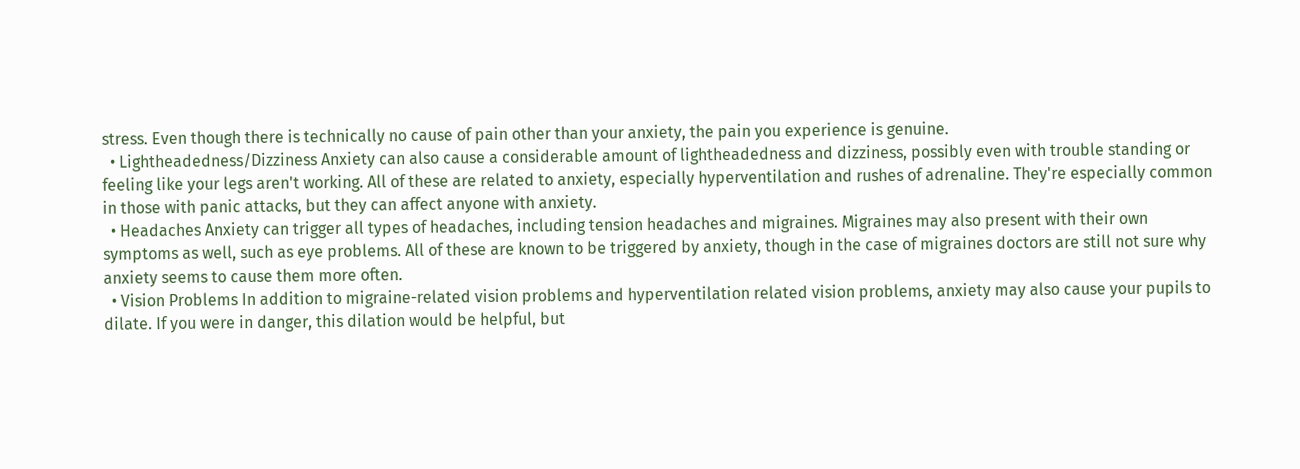stress. Even though there is technically no cause of pain other than your anxiety, the pain you experience is genuine.
  • Lightheadedness/Dizziness Anxiety can also cause a considerable amount of lightheadedness and dizziness, possibly even with trouble standing or feeling like your legs aren't working. All of these are related to anxiety, especially hyperventilation and rushes of adrenaline. They're especially common in those with panic attacks, but they can affect anyone with anxiety.
  • Headaches Anxiety can trigger all types of headaches, including tension headaches and migraines. Migraines may also present with their own symptoms as well, such as eye problems. All of these are known to be triggered by anxiety, though in the case of migraines doctors are still not sure why anxiety seems to cause them more often.
  • Vision Problems In addition to migraine-related vision problems and hyperventilation related vision problems, anxiety may also cause your pupils to dilate. If you were in danger, this dilation would be helpful, but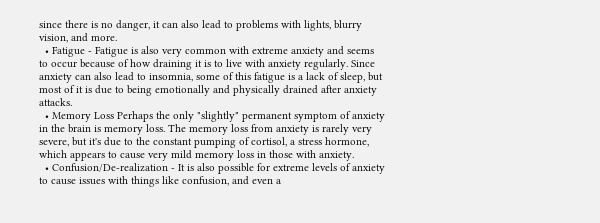since there is no danger, it can also lead to problems with lights, blurry vision, and more.
  • Fatigue - Fatigue is also very common with extreme anxiety and seems to occur because of how draining it is to live with anxiety regularly. Since anxiety can also lead to insomnia, some of this fatigue is a lack of sleep, but most of it is due to being emotionally and physically drained after anxiety attacks.
  • Memory Loss Perhaps the only "slightly" permanent symptom of anxiety in the brain is memory loss. The memory loss from anxiety is rarely very severe, but it's due to the constant pumping of cortisol, a stress hormone, which appears to cause very mild memory loss in those with anxiety.
  • Confusion/De-realization - It is also possible for extreme levels of anxiety to cause issues with things like confusion, and even a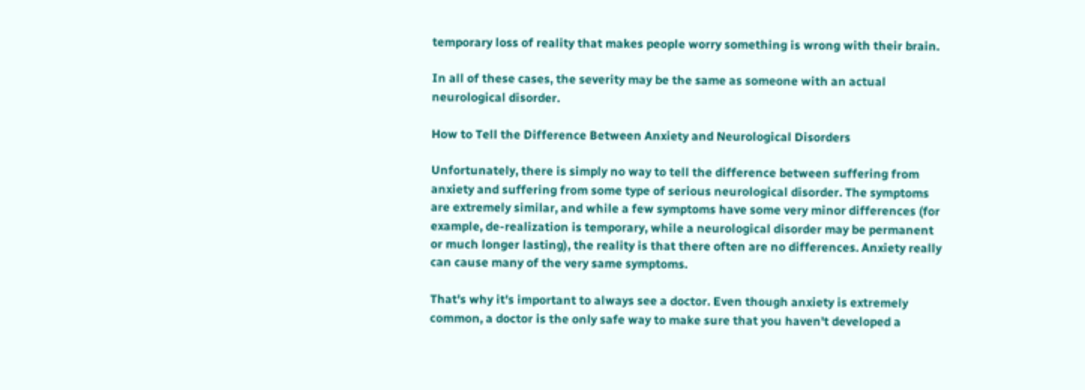temporary loss of reality that makes people worry something is wrong with their brain.

In all of these cases, the severity may be the same as someone with an actual neurological disorder.

How to Tell the Difference Between Anxiety and Neurological Disorders

Unfortunately, there is simply no way to tell the difference between suffering from anxiety and suffering from some type of serious neurological disorder. The symptoms are extremely similar, and while a few symptoms have some very minor differences (for example, de-realization is temporary, while a neurological disorder may be permanent or much longer lasting), the reality is that there often are no differences. Anxiety really can cause many of the very same symptoms.

That's why it's important to always see a doctor. Even though anxiety is extremely common, a doctor is the only safe way to make sure that you haven't developed a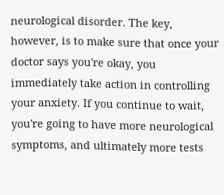neurological disorder. The key, however, is to make sure that once your doctor says you're okay, you immediately take action in controlling your anxiety. If you continue to wait, you're going to have more neurological symptoms, and ultimately more tests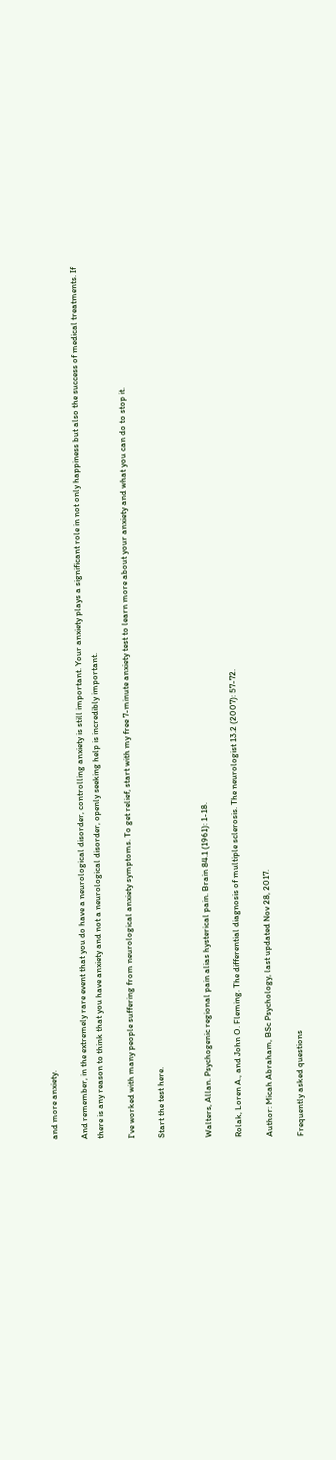and more anxiety.

And remember, in the extremely rare event that you do have a neurological disorder, controlling anxiety is still important. Your anxiety plays a significant role in not only happiness but also the success of medical treatments. If there is any reason to think that you have anxiety and not a neurological disorder, openly seeking help is incredibly important.

I've worked with many people suffering from neurological anxiety symptoms. To get relief, start with my free 7-minute anxiety test to learn more about your anxiety and what you can do to stop it.

Start the test here.


Walters, Allan. Psychogenic regional pain alias hysterical pain. Brain 84.1 (1961): 1-18.

Rolak, Loren A., and John O. Fleming. The differential diagnosis of multiple sclerosis. The neurologist 13.2 (2007): 57-72.

Author: Micah Abraham, BSc Psychology, last updated Nov 28, 2017.

Frequently asked questions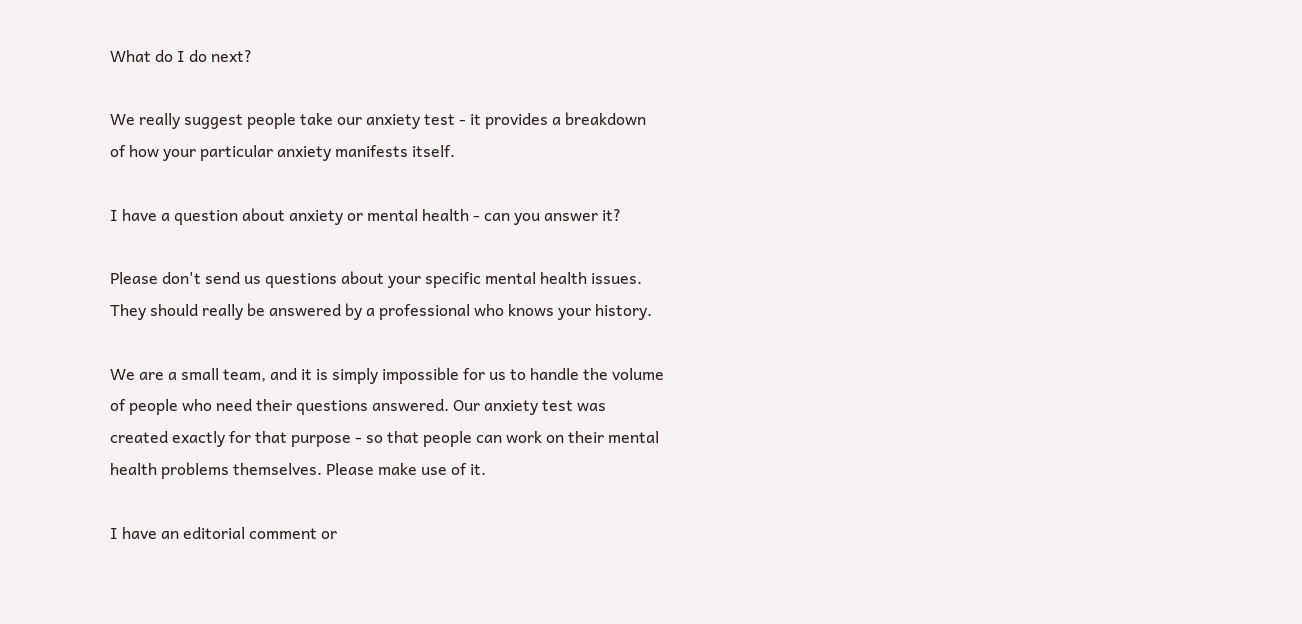What do I do next?

We really suggest people take our anxiety test - it provides a breakdown of how your particular anxiety manifests itself.

I have a question about anxiety or mental health - can you answer it?

Please don't send us questions about your specific mental health issues. They should really be answered by a professional who knows your history.

We are a small team, and it is simply impossible for us to handle the volume of people who need their questions answered. Our anxiety test was created exactly for that purpose - so that people can work on their mental health problems themselves. Please make use of it.

I have an editorial comment or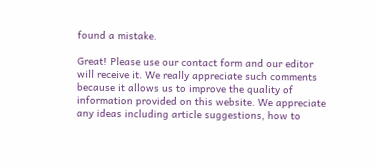found a mistake.

Great! Please use our contact form and our editor will receive it. We really appreciate such comments because it allows us to improve the quality of information provided on this website. We appreciate any ideas including article suggestions, how to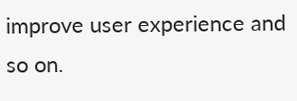improve user experience and so on.